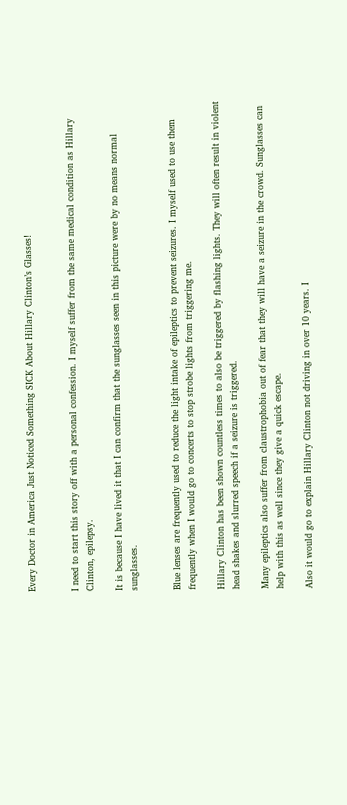Every Doctor in America Just Noticed Something SICK About Hillary Clinton’s Glasses!


I need to start this story off with a personal confession. I myself suffer from the same medical condition as Hillary Clinton, epilepsy.

It is because I have lived it that I can confirm that the sunglasses seen in this picture were by no means normal sunglasses.


Blue lenses are frequently used to reduce the light intake of epileptics to prevent seizures. I myself used to use them frequently when I would go to concerts to stop strobe lights from triggering me.

Hillary Clinton has been shown countless times to also be triggered by flashing lights. They will often result in violent head shakes and slurred speech if a seizure is triggered.

Many epileptics also suffer from claustrophobia out of fear that they will have a seizure in the crowd. Sunglasses can help with this as well since they give a quick escape.

Also it would go to explain Hillary Clinton not driving in over 10 years. I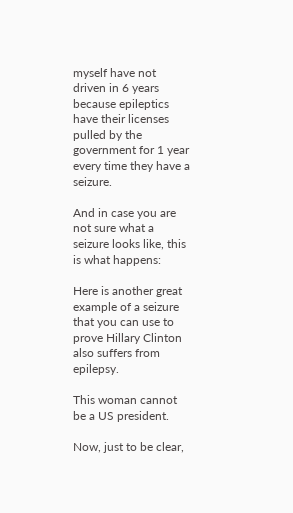myself have not driven in 6 years because epileptics have their licenses pulled by the government for 1 year every time they have a seizure.

And in case you are not sure what a seizure looks like, this is what happens:

Here is another great example of a seizure that you can use to prove Hillary Clinton also suffers from epilepsy.

This woman cannot be a US president.

Now, just to be clear,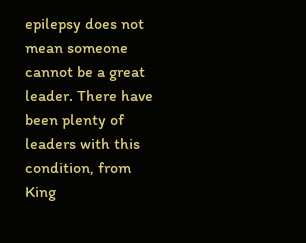epilepsy does not mean someone cannot be a great leader. There have been plenty of leaders with this condition, from King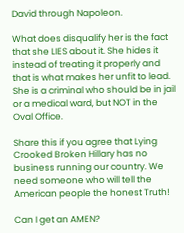David through Napoleon.

What does disqualify her is the fact that she LIES about it. She hides it instead of treating it properly and that is what makes her unfit to lead. She is a criminal who should be in jail or a medical ward, but NOT in the Oval Office.

Share this if you agree that Lying Crooked Broken Hillary has no business running our country. We need someone who will tell the American people the honest Truth!

Can I get an AMEN?